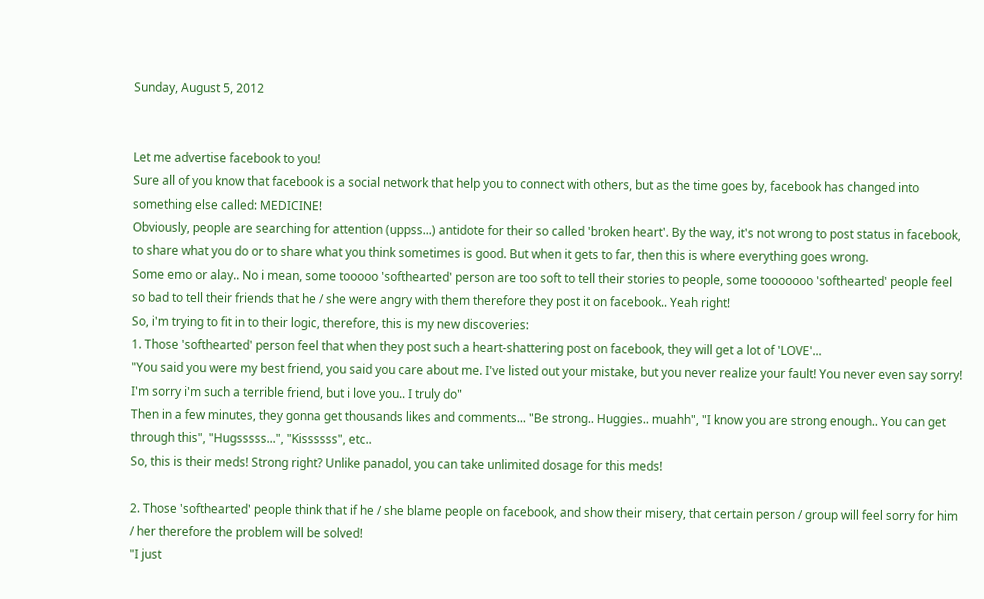Sunday, August 5, 2012


Let me advertise facebook to you!
Sure all of you know that facebook is a social network that help you to connect with others, but as the time goes by, facebook has changed into something else called: MEDICINE!
Obviously, people are searching for attention (uppss...) antidote for their so called 'broken heart'. By the way, it's not wrong to post status in facebook, to share what you do or to share what you think sometimes is good. But when it gets to far, then this is where everything goes wrong.
Some emo or alay.. No i mean, some tooooo 'softhearted' person are too soft to tell their stories to people, some tooooooo 'softhearted' people feel so bad to tell their friends that he / she were angry with them therefore they post it on facebook.. Yeah right!
So, i'm trying to fit in to their logic, therefore, this is my new discoveries:
1. Those 'softhearted' person feel that when they post such a heart-shattering post on facebook, they will get a lot of 'LOVE'...
"You said you were my best friend, you said you care about me. I've listed out your mistake, but you never realize your fault! You never even say sorry! I'm sorry i'm such a terrible friend, but i love you.. I truly do"
Then in a few minutes, they gonna get thousands likes and comments... "Be strong.. Huggies.. muahh", "I know you are strong enough.. You can get through this", "Hugsssss...", "Kissssss", etc..
So, this is their meds! Strong right? Unlike panadol, you can take unlimited dosage for this meds!

2. Those 'softhearted' people think that if he / she blame people on facebook, and show their misery, that certain person / group will feel sorry for him / her therefore the problem will be solved!
"I just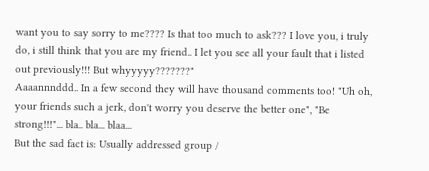want you to say sorry to me???? Is that too much to ask??? I love you, i truly do, i still think that you are my friend.. I let you see all your fault that i listed out previously!!! But whyyyyy???????"
Aaaannnddd.. In a few second they will have thousand comments too! "Uh oh, your friends such a jerk, don't worry you deserve the better one", "Be strong!!!"... bla.. bla... blaa...
But the sad fact is: Usually addressed group /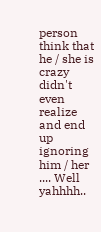person think that he / she is crazy didn't even realize and end up ignoring him / her .... Well yahhhh..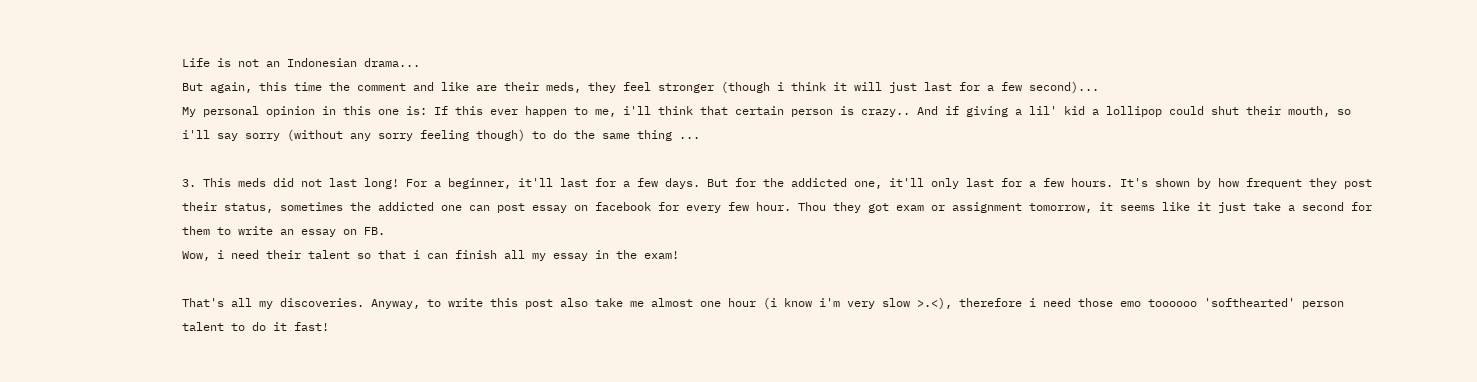Life is not an Indonesian drama...
But again, this time the comment and like are their meds, they feel stronger (though i think it will just last for a few second)...
My personal opinion in this one is: If this ever happen to me, i'll think that certain person is crazy.. And if giving a lil' kid a lollipop could shut their mouth, so i'll say sorry (without any sorry feeling though) to do the same thing ...

3. This meds did not last long! For a beginner, it'll last for a few days. But for the addicted one, it'll only last for a few hours. It's shown by how frequent they post their status, sometimes the addicted one can post essay on facebook for every few hour. Thou they got exam or assignment tomorrow, it seems like it just take a second for them to write an essay on FB.
Wow, i need their talent so that i can finish all my essay in the exam!

That's all my discoveries. Anyway, to write this post also take me almost one hour (i know i'm very slow >.<), therefore i need those emo toooooo 'softhearted' person talent to do it fast!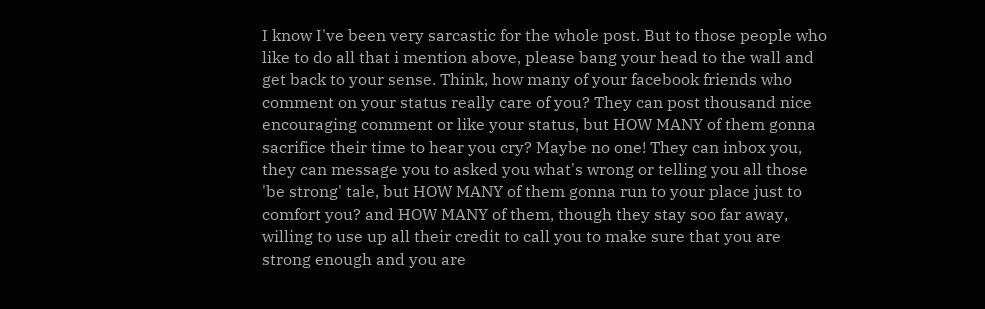I know I've been very sarcastic for the whole post. But to those people who like to do all that i mention above, please bang your head to the wall and get back to your sense. Think, how many of your facebook friends who comment on your status really care of you? They can post thousand nice encouraging comment or like your status, but HOW MANY of them gonna sacrifice their time to hear you cry? Maybe no one! They can inbox you, they can message you to asked you what's wrong or telling you all those 'be strong' tale, but HOW MANY of them gonna run to your place just to comfort you? and HOW MANY of them, though they stay soo far away, willing to use up all their credit to call you to make sure that you are strong enough and you are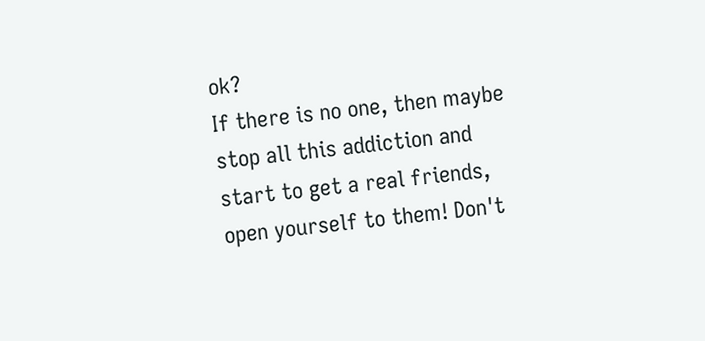ok?
If there is no one, then maybe stop all this addiction and start to get a real friends, open yourself to them! Don't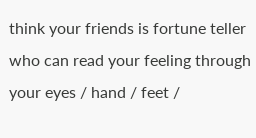think your friends is fortune teller who can read your feeling through your eyes / hand / feet /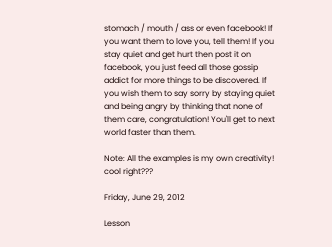stomach / mouth / ass or even facebook! If you want them to love you, tell them! If you stay quiet and get hurt then post it on facebook, you just feed all those gossip addict for more things to be discovered. If you wish them to say sorry by staying quiet and being angry by thinking that none of them care, congratulation! You'll get to next world faster than them.

Note: All the examples is my own creativity! cool right???

Friday, June 29, 2012

Lesson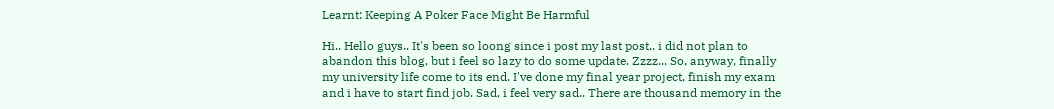Learnt: Keeping A Poker Face Might Be Harmful

Hi.. Hello guys.. It's been so loong since i post my last post.. i did not plan to abandon this blog, but i feel so lazy to do some update. Zzzz... So, anyway, finally my university life come to its end. I've done my final year project, finish my exam and i have to start find job. Sad, i feel very sad.. There are thousand memory in the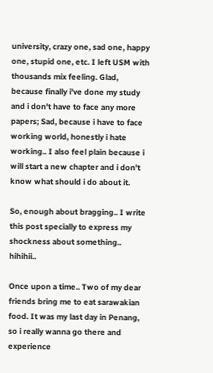university, crazy one, sad one, happy one, stupid one, etc. I left USM with thousands mix feeling. Glad, because finally i've done my study and i don't have to face any more papers; Sad, because i have to face working world, honestly i hate working.. I also feel plain because i will start a new chapter and i don't know what should i do about it.

So, enough about bragging.. I write this post specially to express my shockness about something.. hihihii..

Once upon a time.. Two of my dear friends bring me to eat sarawakian food. It was my last day in Penang, so i really wanna go there and experience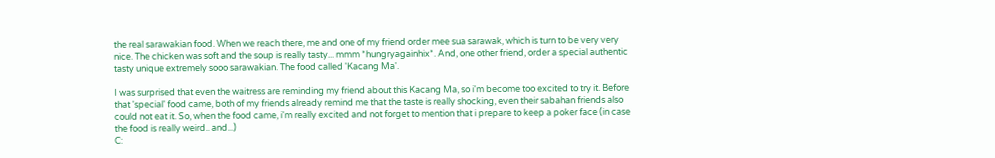the real sarawakian food. When we reach there, me and one of my friend order mee sua sarawak, which is turn to be very very nice. The chicken was soft and the soup is really tasty... mmm *hungryagainhix*. And, one other friend, order a special authentic tasty unique extremely sooo sarawakian. The food called 'Kacang Ma'.

I was surprised that even the waitress are reminding my friend about this Kacang Ma, so i'm become too excited to try it. Before that 'special' food came, both of my friends already remind me that the taste is really shocking, even their sabahan friends also could not eat it. So, when the food came, i'm really excited and not forget to mention that i prepare to keep a poker face (in case the food is really weird.. and...)
C: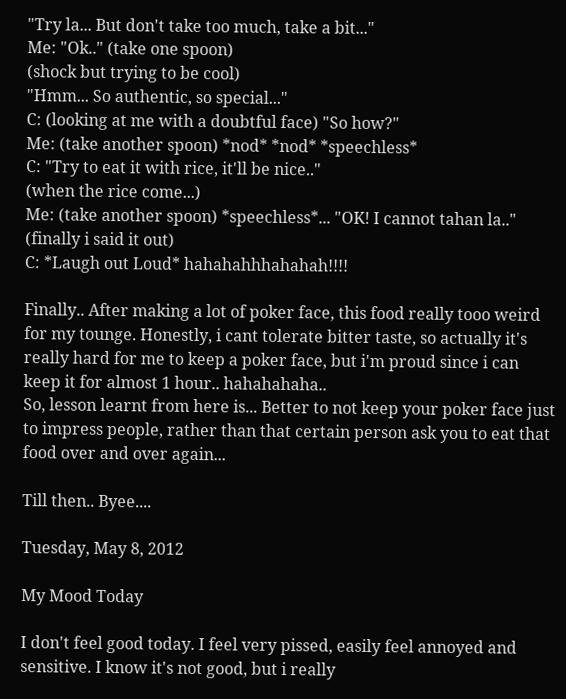"Try la... But don't take too much, take a bit..."
Me: "Ok.." (take one spoon)
(shock but trying to be cool)
"Hmm... So authentic, so special..."
C: (looking at me with a doubtful face) "So how?"
Me: (take another spoon) *nod* *nod* *speechless*
C: "Try to eat it with rice, it'll be nice.."
(when the rice come...)
Me: (take another spoon) *speechless*... "OK! I cannot tahan la.." (finally i said it out)
C: *Laugh out Loud* hahahahhhahahah!!!!

Finally.. After making a lot of poker face, this food really tooo weird for my tounge. Honestly, i cant tolerate bitter taste, so actually it's really hard for me to keep a poker face, but i'm proud since i can keep it for almost 1 hour.. hahahahaha..
So, lesson learnt from here is... Better to not keep your poker face just to impress people, rather than that certain person ask you to eat that food over and over again...

Till then.. Byee....

Tuesday, May 8, 2012

My Mood Today

I don't feel good today. I feel very pissed, easily feel annoyed and sensitive. I know it's not good, but i really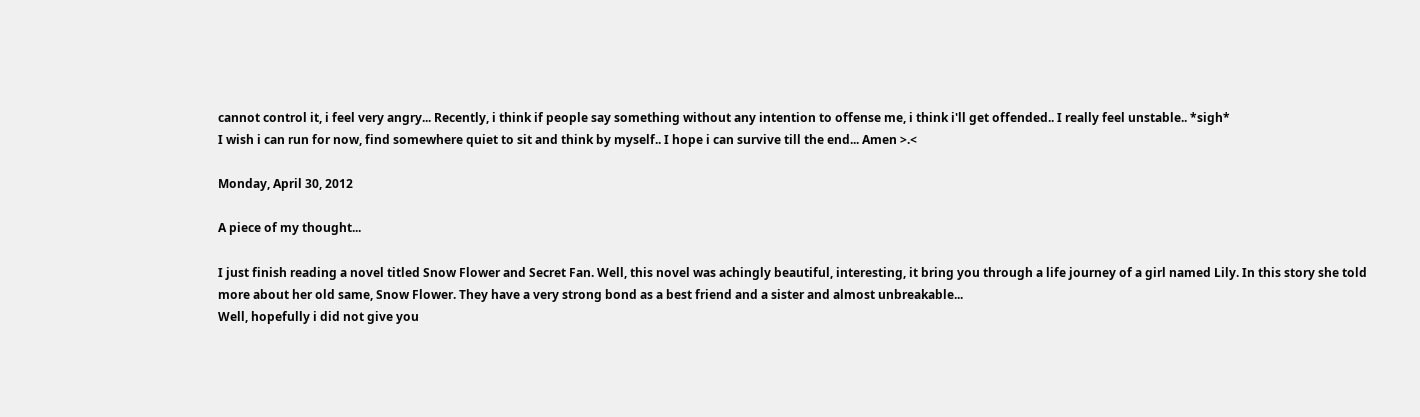cannot control it, i feel very angry... Recently, i think if people say something without any intention to offense me, i think i'll get offended.. I really feel unstable.. *sigh*
I wish i can run for now, find somewhere quiet to sit and think by myself.. I hope i can survive till the end... Amen >.<

Monday, April 30, 2012

A piece of my thought...

I just finish reading a novel titled Snow Flower and Secret Fan. Well, this novel was achingly beautiful, interesting, it bring you through a life journey of a girl named Lily. In this story she told more about her old same, Snow Flower. They have a very strong bond as a best friend and a sister and almost unbreakable...
Well, hopefully i did not give you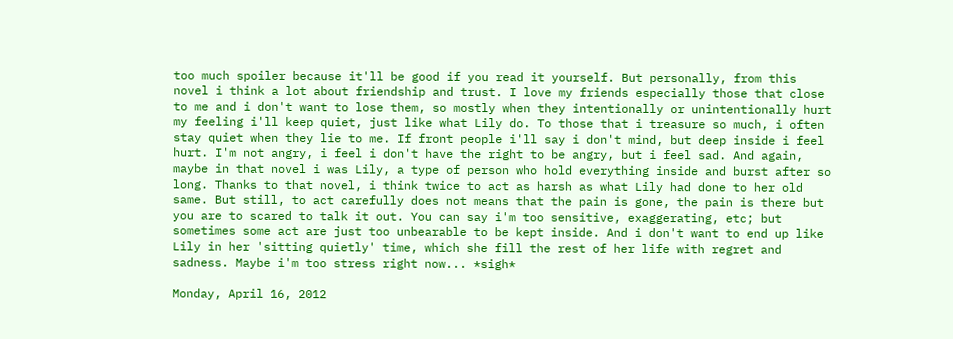too much spoiler because it'll be good if you read it yourself. But personally, from this novel i think a lot about friendship and trust. I love my friends especially those that close to me and i don't want to lose them, so mostly when they intentionally or unintentionally hurt my feeling i'll keep quiet, just like what Lily do. To those that i treasure so much, i often stay quiet when they lie to me. If front people i'll say i don't mind, but deep inside i feel hurt. I'm not angry, i feel i don't have the right to be angry, but i feel sad. And again, maybe in that novel i was Lily, a type of person who hold everything inside and burst after so long. Thanks to that novel, i think twice to act as harsh as what Lily had done to her old same. But still, to act carefully does not means that the pain is gone, the pain is there but you are to scared to talk it out. You can say i'm too sensitive, exaggerating, etc; but sometimes some act are just too unbearable to be kept inside. And i don't want to end up like Lily in her 'sitting quietly' time, which she fill the rest of her life with regret and sadness. Maybe i'm too stress right now... *sigh*

Monday, April 16, 2012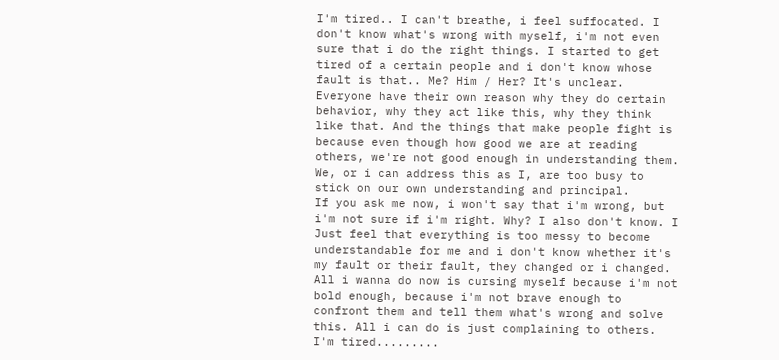I'm tired.. I can't breathe, i feel suffocated. I don't know what's wrong with myself, i'm not even sure that i do the right things. I started to get tired of a certain people and i don't know whose fault is that.. Me? Him / Her? It's unclear. Everyone have their own reason why they do certain behavior, why they act like this, why they think like that. And the things that make people fight is because even though how good we are at reading others, we're not good enough in understanding them. We, or i can address this as I, are too busy to stick on our own understanding and principal.
If you ask me now, i won't say that i'm wrong, but i'm not sure if i'm right. Why? I also don't know. I Just feel that everything is too messy to become understandable for me and i don't know whether it's my fault or their fault, they changed or i changed.
All i wanna do now is cursing myself because i'm not bold enough, because i'm not brave enough to confront them and tell them what's wrong and solve this. All i can do is just complaining to others. I'm tired.........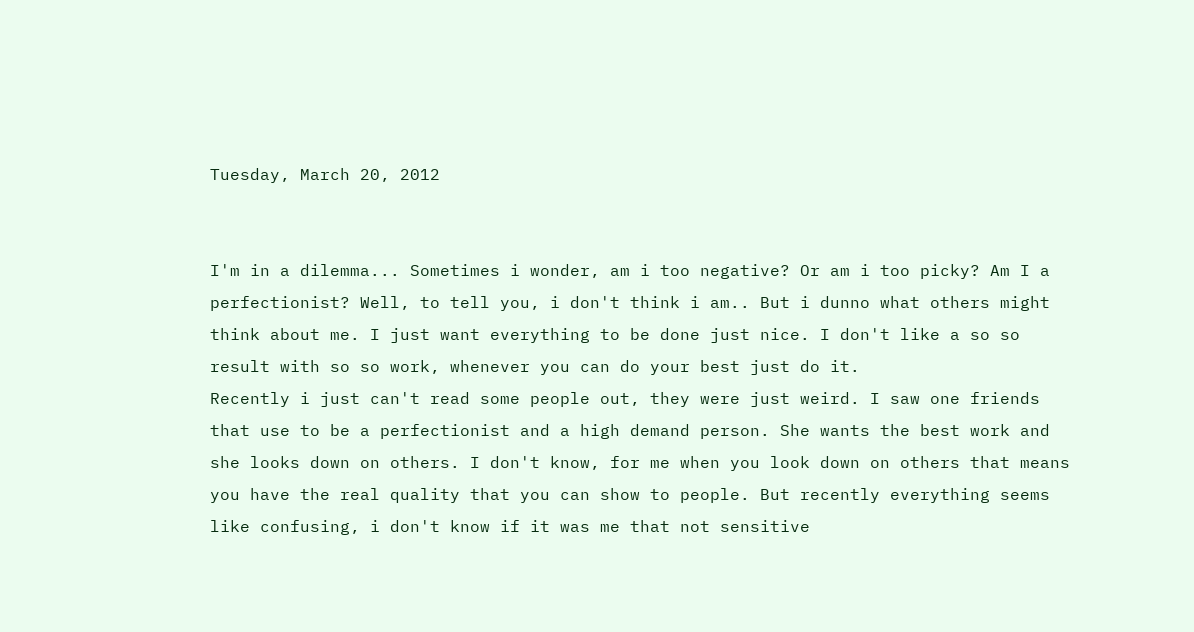Tuesday, March 20, 2012


I'm in a dilemma... Sometimes i wonder, am i too negative? Or am i too picky? Am I a perfectionist? Well, to tell you, i don't think i am.. But i dunno what others might think about me. I just want everything to be done just nice. I don't like a so so result with so so work, whenever you can do your best just do it.
Recently i just can't read some people out, they were just weird. I saw one friends that use to be a perfectionist and a high demand person. She wants the best work and she looks down on others. I don't know, for me when you look down on others that means you have the real quality that you can show to people. But recently everything seems like confusing, i don't know if it was me that not sensitive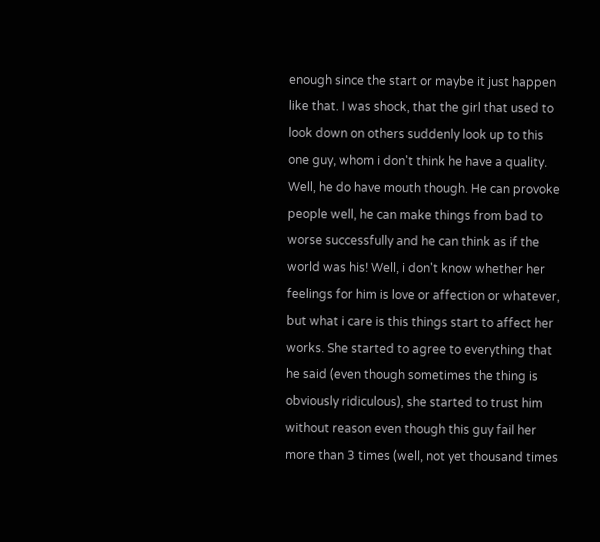enough since the start or maybe it just happen like that. I was shock, that the girl that used to look down on others suddenly look up to this one guy, whom i don't think he have a quality. Well, he do have mouth though. He can provoke people well, he can make things from bad to worse successfully and he can think as if the world was his! Well, i don't know whether her feelings for him is love or affection or whatever, but what i care is this things start to affect her works. She started to agree to everything that he said (even though sometimes the thing is obviously ridiculous), she started to trust him without reason even though this guy fail her more than 3 times (well, not yet thousand times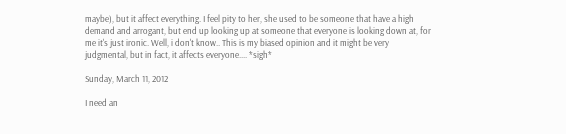maybe), but it affect everything. I feel pity to her, she used to be someone that have a high demand and arrogant, but end up looking up at someone that everyone is looking down at, for me it's just ironic. Well, i don't know.. This is my biased opinion and it might be very judgmental, but in fact, it affects everyone.... *sigh*

Sunday, March 11, 2012

I need an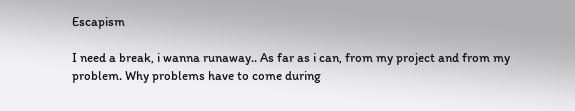Escapism

I need a break, i wanna runaway.. As far as i can, from my project and from my problem. Why problems have to come during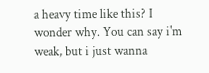a heavy time like this? I wonder why. You can say i'm weak, but i just wanna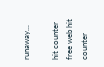runaway...

hit counter
free web hit counter